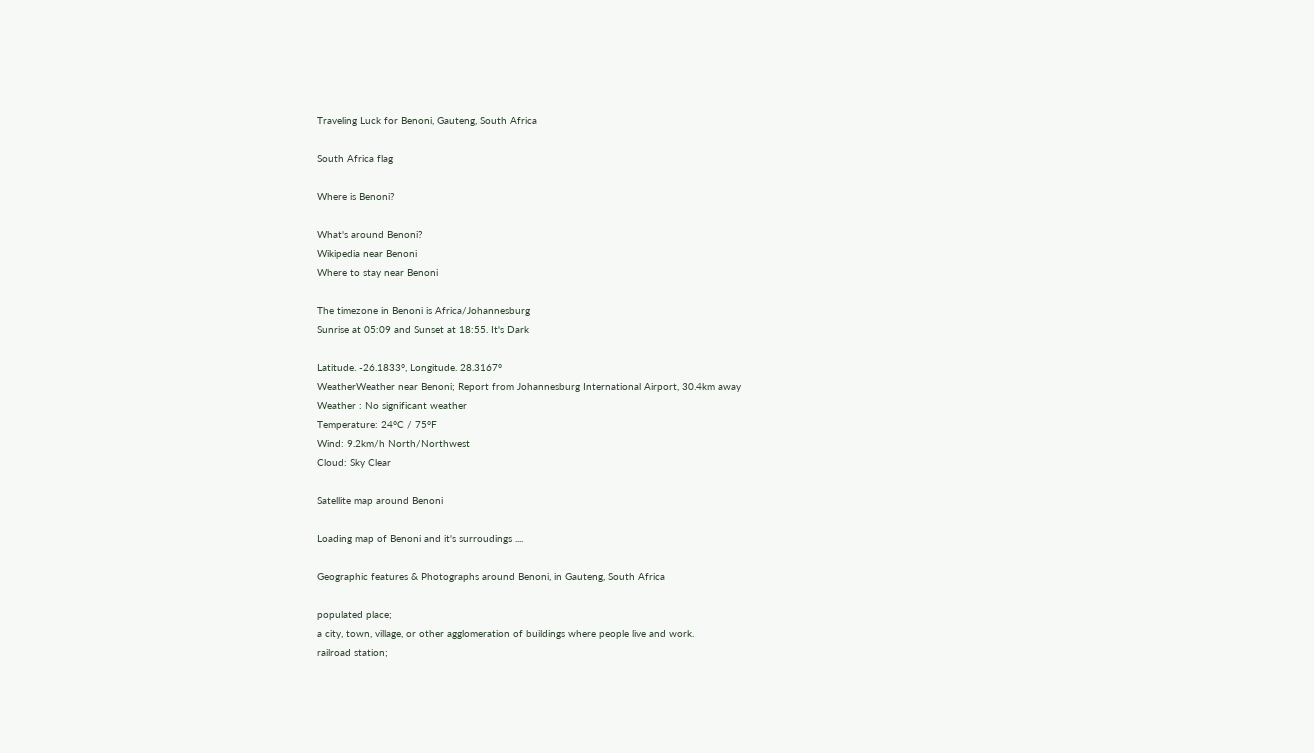Traveling Luck for Benoni, Gauteng, South Africa

South Africa flag

Where is Benoni?

What's around Benoni?
Wikipedia near Benoni
Where to stay near Benoni

The timezone in Benoni is Africa/Johannesburg
Sunrise at 05:09 and Sunset at 18:55. It's Dark

Latitude. -26.1833°, Longitude. 28.3167°
WeatherWeather near Benoni; Report from Johannesburg International Airport, 30.4km away
Weather : No significant weather
Temperature: 24°C / 75°F
Wind: 9.2km/h North/Northwest
Cloud: Sky Clear

Satellite map around Benoni

Loading map of Benoni and it's surroudings ....

Geographic features & Photographs around Benoni, in Gauteng, South Africa

populated place;
a city, town, village, or other agglomeration of buildings where people live and work.
railroad station;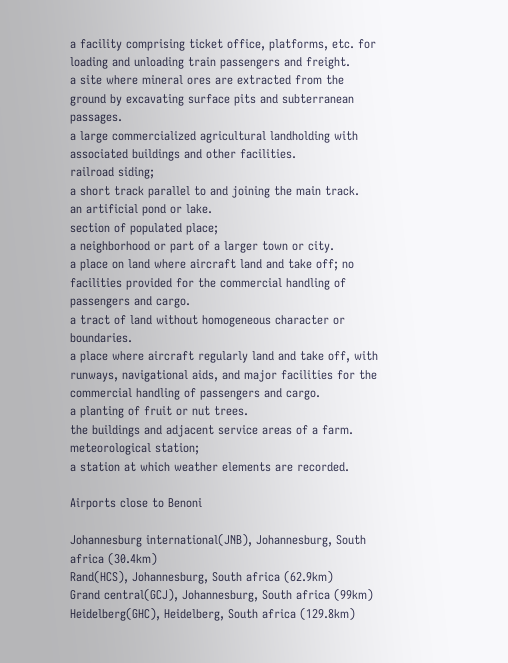a facility comprising ticket office, platforms, etc. for loading and unloading train passengers and freight.
a site where mineral ores are extracted from the ground by excavating surface pits and subterranean passages.
a large commercialized agricultural landholding with associated buildings and other facilities.
railroad siding;
a short track parallel to and joining the main track.
an artificial pond or lake.
section of populated place;
a neighborhood or part of a larger town or city.
a place on land where aircraft land and take off; no facilities provided for the commercial handling of passengers and cargo.
a tract of land without homogeneous character or boundaries.
a place where aircraft regularly land and take off, with runways, navigational aids, and major facilities for the commercial handling of passengers and cargo.
a planting of fruit or nut trees.
the buildings and adjacent service areas of a farm.
meteorological station;
a station at which weather elements are recorded.

Airports close to Benoni

Johannesburg international(JNB), Johannesburg, South africa (30.4km)
Rand(HCS), Johannesburg, South africa (62.9km)
Grand central(GCJ), Johannesburg, South africa (99km)
Heidelberg(GHC), Heidelberg, South africa (129.8km)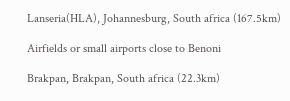Lanseria(HLA), Johannesburg, South africa (167.5km)

Airfields or small airports close to Benoni

Brakpan, Brakpan, South africa (22.3km)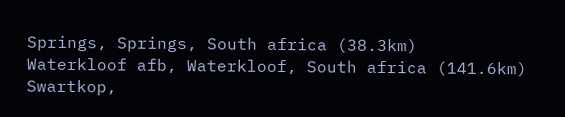Springs, Springs, South africa (38.3km)
Waterkloof afb, Waterkloof, South africa (141.6km)
Swartkop,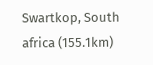Swartkop, South africa (155.1km)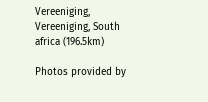Vereeniging, Vereeniging, South africa (196.5km)

Photos provided by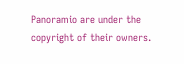Panoramio are under the copyright of their owners.